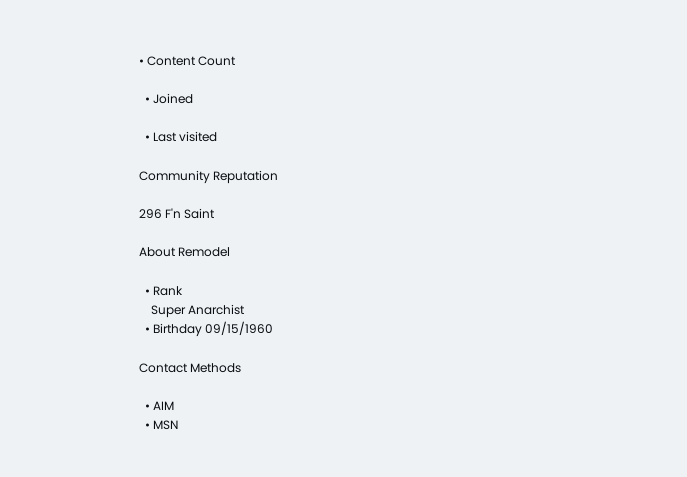• Content Count

  • Joined

  • Last visited

Community Reputation

296 F'n Saint

About Remodel

  • Rank
    Super Anarchist
  • Birthday 09/15/1960

Contact Methods

  • AIM
  • MSN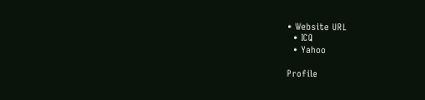• Website URL
  • ICQ
  • Yahoo

Profile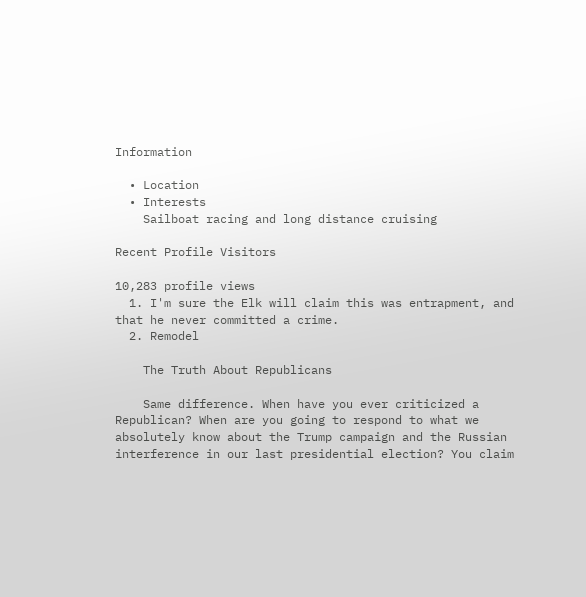Information

  • Location
  • Interests
    Sailboat racing and long distance cruising

Recent Profile Visitors

10,283 profile views
  1. I'm sure the Elk will claim this was entrapment, and that he never committed a crime.
  2. Remodel

    The Truth About Republicans

    Same difference. When have you ever criticized a Republican? When are you going to respond to what we absolutely know about the Trump campaign and the Russian interference in our last presidential election? You claim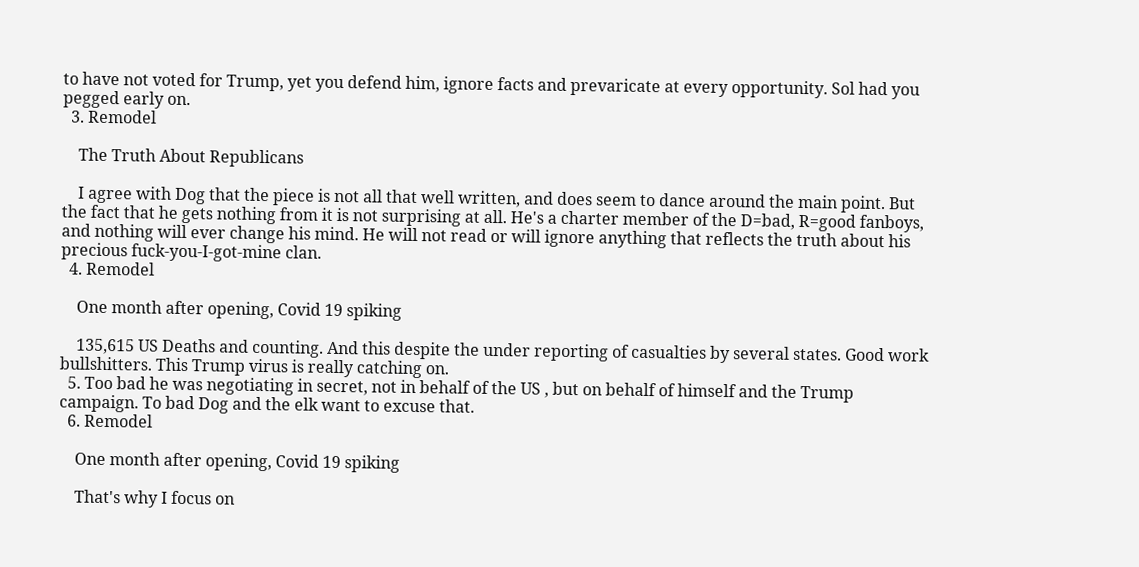to have not voted for Trump, yet you defend him, ignore facts and prevaricate at every opportunity. Sol had you pegged early on.
  3. Remodel

    The Truth About Republicans

    I agree with Dog that the piece is not all that well written, and does seem to dance around the main point. But the fact that he gets nothing from it is not surprising at all. He's a charter member of the D=bad, R=good fanboys, and nothing will ever change his mind. He will not read or will ignore anything that reflects the truth about his precious fuck-you-I-got-mine clan.
  4. Remodel

    One month after opening, Covid 19 spiking

    135,615 US Deaths and counting. And this despite the under reporting of casualties by several states. Good work bullshitters. This Trump virus is really catching on.
  5. Too bad he was negotiating in secret, not in behalf of the US , but on behalf of himself and the Trump campaign. To bad Dog and the elk want to excuse that.
  6. Remodel

    One month after opening, Covid 19 spiking

    That's why I focus on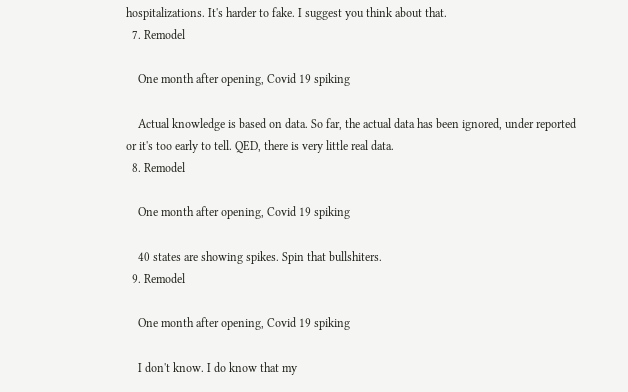hospitalizations. It's harder to fake. I suggest you think about that.
  7. Remodel

    One month after opening, Covid 19 spiking

    Actual knowledge is based on data. So far, the actual data has been ignored, under reported or it's too early to tell. QED, there is very little real data.
  8. Remodel

    One month after opening, Covid 19 spiking

    40 states are showing spikes. Spin that bullshiters.
  9. Remodel

    One month after opening, Covid 19 spiking

    I don't know. I do know that my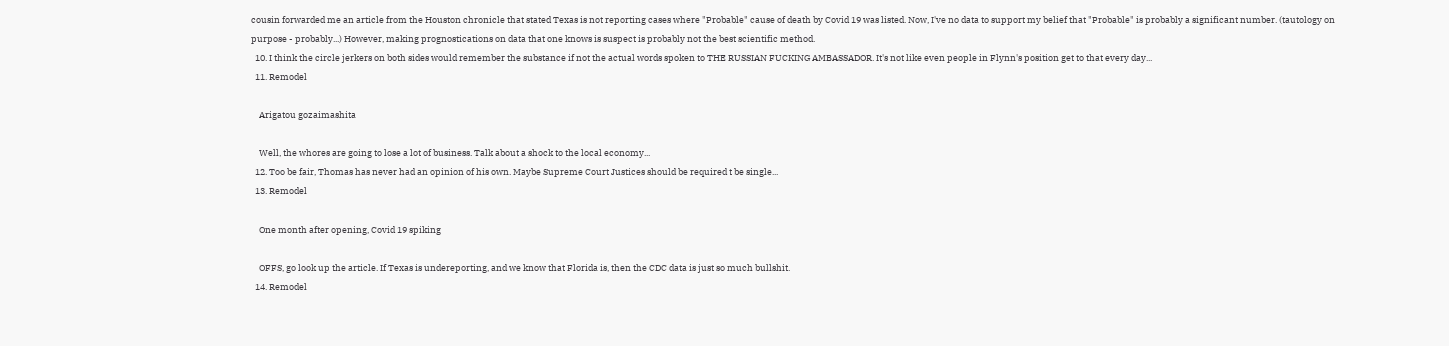cousin forwarded me an article from the Houston chronicle that stated Texas is not reporting cases where "Probable" cause of death by Covid 19 was listed. Now, I've no data to support my belief that "Probable" is probably a significant number. (tautology on purpose - probably...) However, making prognostications on data that one knows is suspect is probably not the best scientific method.
  10. I think the circle jerkers on both sides would remember the substance if not the actual words spoken to THE RUSSIAN FUCKING AMBASSADOR. It's not like even people in Flynn's position get to that every day...
  11. Remodel

    Arigatou gozaimashita

    Well, the whores are going to lose a lot of business. Talk about a shock to the local economy...
  12. Too be fair, Thomas has never had an opinion of his own. Maybe Supreme Court Justices should be required t be single...
  13. Remodel

    One month after opening, Covid 19 spiking

    OFFS, go look up the article. If Texas is undereporting, and we know that Florida is, then the CDC data is just so much bullshit.
  14. Remodel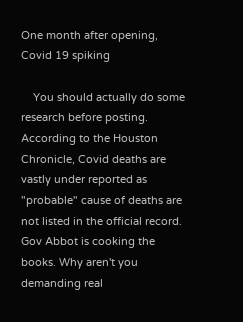One month after opening, Covid 19 spiking

    You should actually do some research before posting. According to the Houston Chronicle, Covid deaths are vastly under reported as "probable" cause of deaths are not listed in the official record. Gov Abbot is cooking the books. Why aren't you demanding real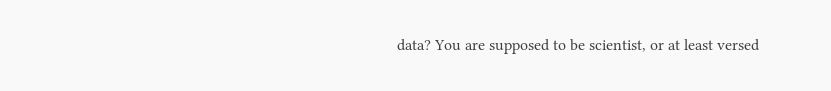data? You are supposed to be scientist, or at least versed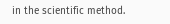in the scientific method.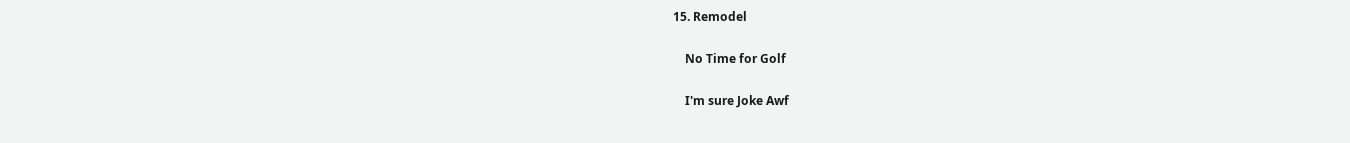15. Remodel

    No Time for Golf

    I'm sure Joke Awf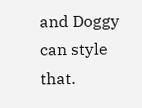and Doggy can style that.